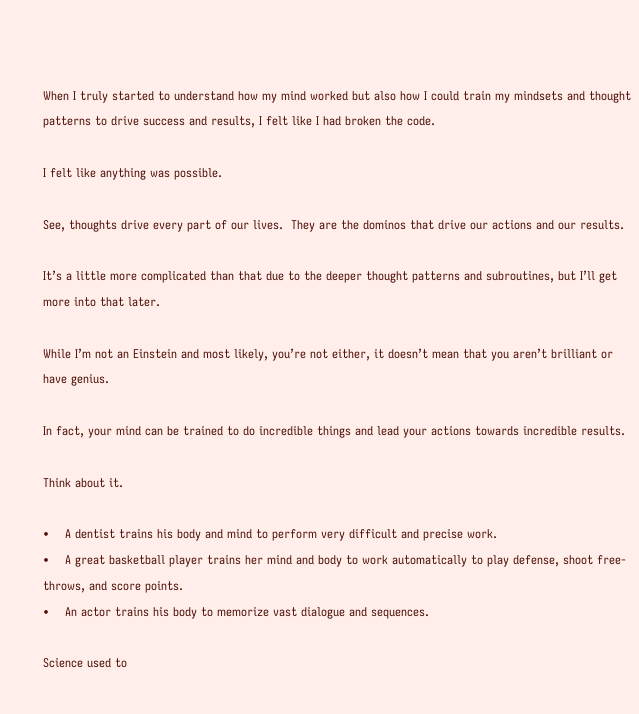When I truly started to understand how my mind worked but also how I could train my mindsets and thought patterns to drive success and results, I felt like I had broken the code.

I felt like anything was possible.

See, thoughts drive every part of our lives.  They are the dominos that drive our actions and our results.

It’s a little more complicated than that due to the deeper thought patterns and subroutines, but I’ll get more into that later.

While I’m not an Einstein and most likely, you’re not either, it doesn’t mean that you aren’t brilliant or have genius.

In fact, your mind can be trained to do incredible things and lead your actions towards incredible results.

Think about it.

•    A dentist trains his body and mind to perform very difficult and precise work.
•    A great basketball player trains her mind and body to work automatically to play defense, shoot free-throws, and score points.
•    An actor trains his body to memorize vast dialogue and sequences.

Science used to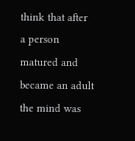think that after a person matured and became an adult the mind was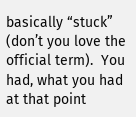basically “stuck” (don’t you love the official term).  You had, what you had at that point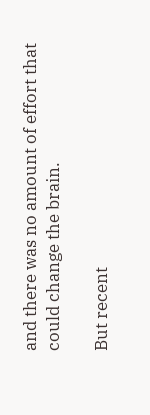and there was no amount of effort that could change the brain.

But recent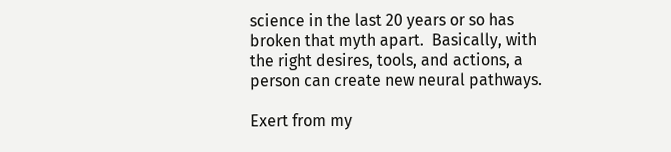science in the last 20 years or so has broken that myth apart.  Basically, with the right desires, tools, and actions, a person can create new neural pathways.

Exert from my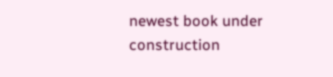newest book under construction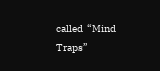called  “Mind Traps”